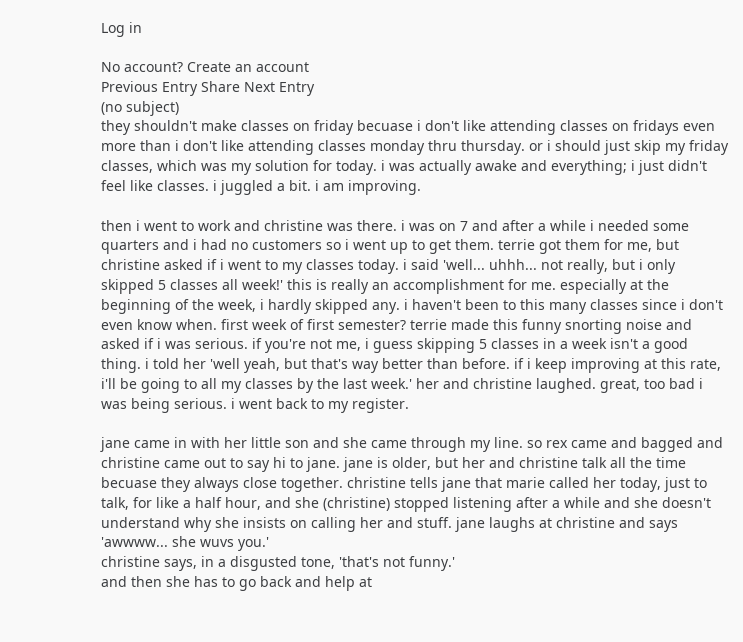Log in

No account? Create an account
Previous Entry Share Next Entry
(no subject)
they shouldn't make classes on friday becuase i don't like attending classes on fridays even more than i don't like attending classes monday thru thursday. or i should just skip my friday classes, which was my solution for today. i was actually awake and everything; i just didn't feel like classes. i juggled a bit. i am improving.

then i went to work and christine was there. i was on 7 and after a while i needed some quarters and i had no customers so i went up to get them. terrie got them for me, but christine asked if i went to my classes today. i said 'well... uhhh... not really, but i only skipped 5 classes all week!' this is really an accomplishment for me. especially at the beginning of the week, i hardly skipped any. i haven't been to this many classes since i don't even know when. first week of first semester? terrie made this funny snorting noise and asked if i was serious. if you're not me, i guess skipping 5 classes in a week isn't a good thing. i told her 'well yeah, but that's way better than before. if i keep improving at this rate, i'll be going to all my classes by the last week.' her and christine laughed. great, too bad i was being serious. i went back to my register.

jane came in with her little son and she came through my line. so rex came and bagged and christine came out to say hi to jane. jane is older, but her and christine talk all the time becuase they always close together. christine tells jane that marie called her today, just to talk, for like a half hour, and she (christine) stopped listening after a while and she doesn't understand why she insists on calling her and stuff. jane laughs at christine and says 'awwww... she wuvs you.'
christine says, in a disgusted tone, 'that's not funny.'
and then she has to go back and help at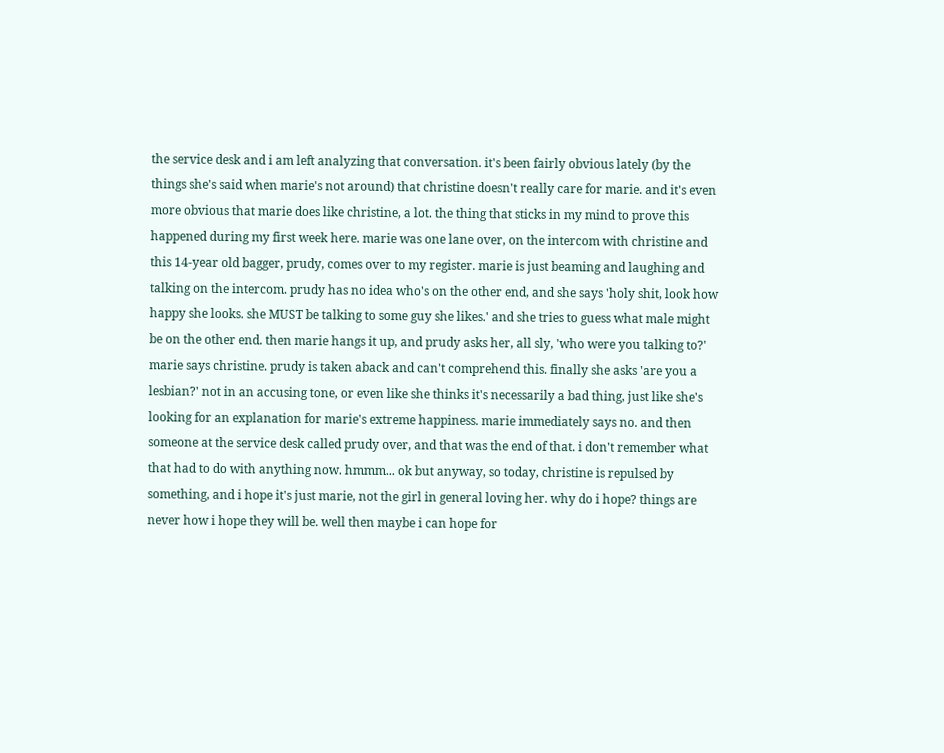the service desk and i am left analyzing that conversation. it's been fairly obvious lately (by the things she's said when marie's not around) that christine doesn't really care for marie. and it's even more obvious that marie does like christine, a lot. the thing that sticks in my mind to prove this happened during my first week here. marie was one lane over, on the intercom with christine and this 14-year old bagger, prudy, comes over to my register. marie is just beaming and laughing and talking on the intercom. prudy has no idea who's on the other end, and she says 'holy shit, look how happy she looks. she MUST be talking to some guy she likes.' and she tries to guess what male might be on the other end. then marie hangs it up, and prudy asks her, all sly, 'who were you talking to?' marie says christine. prudy is taken aback and can't comprehend this. finally she asks 'are you a lesbian?' not in an accusing tone, or even like she thinks it's necessarily a bad thing, just like she's looking for an explanation for marie's extreme happiness. marie immediately says no. and then someone at the service desk called prudy over, and that was the end of that. i don't remember what that had to do with anything now. hmmm... ok but anyway, so today, christine is repulsed by something, and i hope it's just marie, not the girl in general loving her. why do i hope? things are never how i hope they will be. well then maybe i can hope for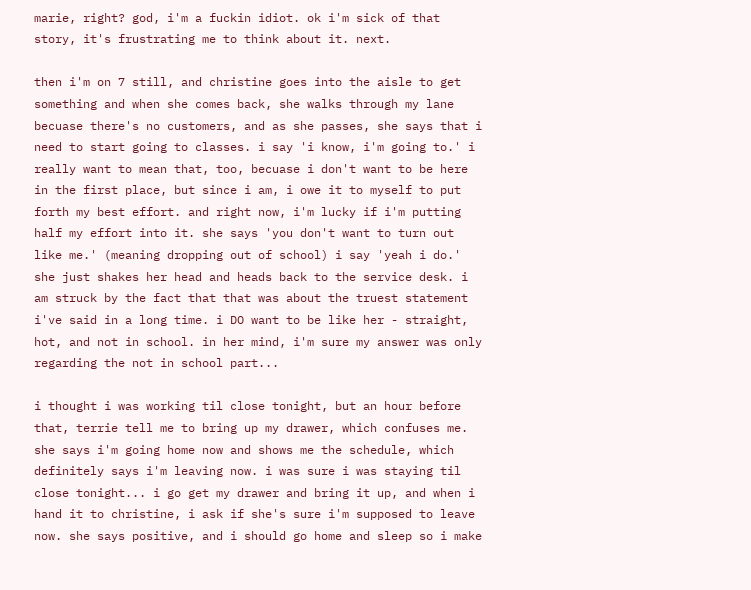marie, right? god, i'm a fuckin idiot. ok i'm sick of that story, it's frustrating me to think about it. next.

then i'm on 7 still, and christine goes into the aisle to get something and when she comes back, she walks through my lane becuase there's no customers, and as she passes, she says that i need to start going to classes. i say 'i know, i'm going to.' i really want to mean that, too, becuase i don't want to be here in the first place, but since i am, i owe it to myself to put forth my best effort. and right now, i'm lucky if i'm putting half my effort into it. she says 'you don't want to turn out like me.' (meaning dropping out of school) i say 'yeah i do.' she just shakes her head and heads back to the service desk. i am struck by the fact that that was about the truest statement i've said in a long time. i DO want to be like her - straight, hot, and not in school. in her mind, i'm sure my answer was only regarding the not in school part...

i thought i was working til close tonight, but an hour before that, terrie tell me to bring up my drawer, which confuses me. she says i'm going home now and shows me the schedule, which definitely says i'm leaving now. i was sure i was staying til close tonight... i go get my drawer and bring it up, and when i hand it to christine, i ask if she's sure i'm supposed to leave now. she says positive, and i should go home and sleep so i make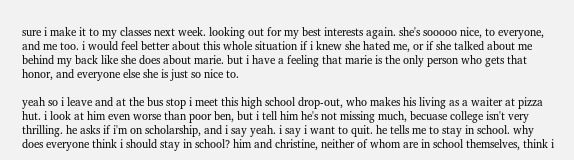sure i make it to my classes next week. looking out for my best interests again. she's sooooo nice, to everyone, and me too. i would feel better about this whole situation if i knew she hated me, or if she talked about me behind my back like she does about marie. but i have a feeling that marie is the only person who gets that honor, and everyone else she is just so nice to.

yeah so i leave and at the bus stop i meet this high school drop-out, who makes his living as a waiter at pizza hut. i look at him even worse than poor ben, but i tell him he's not missing much, becuase college isn't very thrilling. he asks if i'm on scholarship, and i say yeah. i say i want to quit. he tells me to stay in school. why does everyone think i should stay in school? him and christine, neither of whom are in school themselves, think i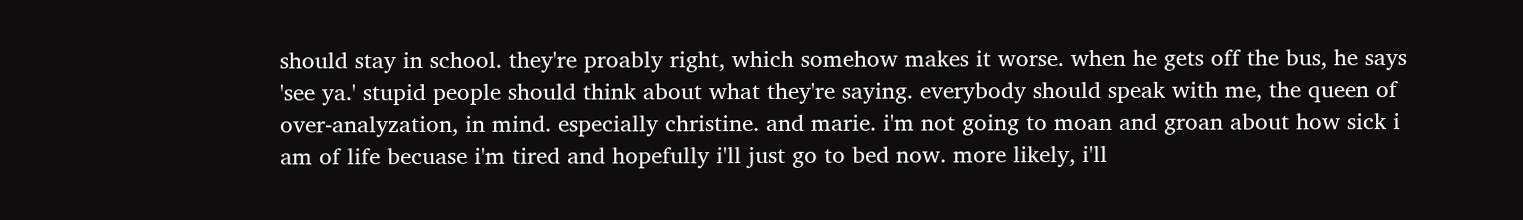should stay in school. they're proably right, which somehow makes it worse. when he gets off the bus, he says 'see ya.' stupid people should think about what they're saying. everybody should speak with me, the queen of over-analyzation, in mind. especially christine. and marie. i'm not going to moan and groan about how sick i am of life becuase i'm tired and hopefully i'll just go to bed now. more likely, i'll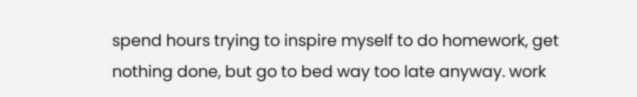spend hours trying to inspire myself to do homework, get nothing done, but go to bed way too late anyway. work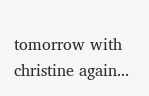tomorrow with christine again...